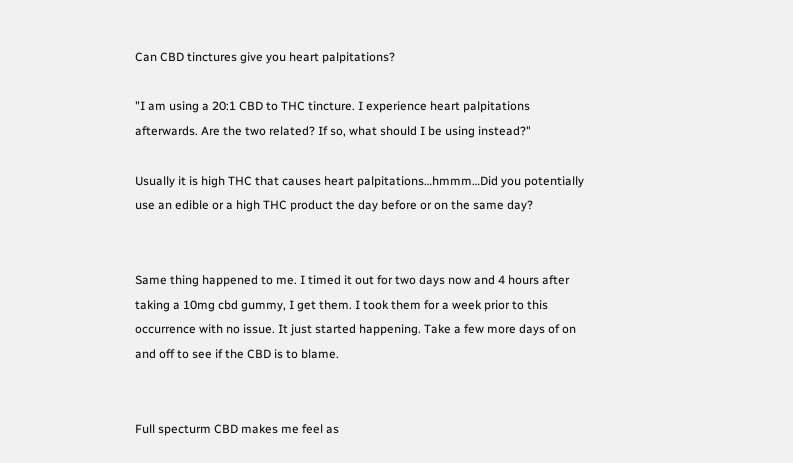Can CBD tinctures give you heart palpitations?

"I am using a 20:1 CBD to THC tincture. I experience heart palpitations afterwards. Are the two related? If so, what should I be using instead?"

Usually it is high THC that causes heart palpitations…hmmm…Did you potentially use an edible or a high THC product the day before or on the same day?


Same thing happened to me. I timed it out for two days now and 4 hours after taking a 10mg cbd gummy, I get them. I took them for a week prior to this occurrence with no issue. It just started happening. Take a few more days of on and off to see if the CBD is to blame.


Full specturm CBD makes me feel as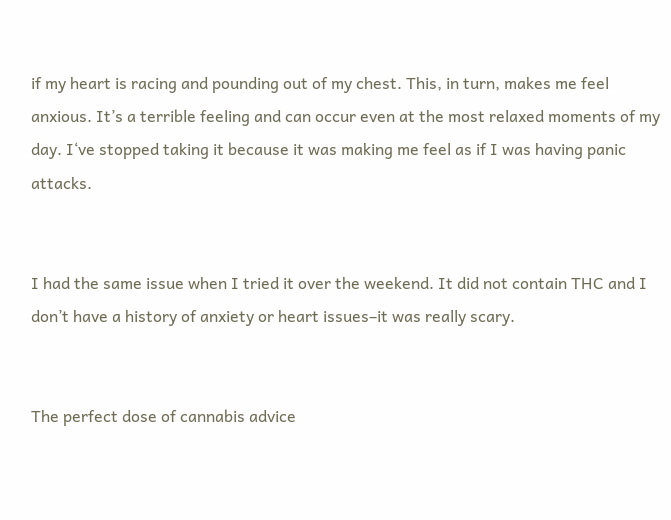if my heart is racing and pounding out of my chest. This, in turn, makes me feel anxious. It’s a terrible feeling and can occur even at the most relaxed moments of my day. I‘ve stopped taking it because it was making me feel as if I was having panic attacks.


I had the same issue when I tried it over the weekend. It did not contain THC and I don’t have a history of anxiety or heart issues–it was really scary.


The perfect dose of cannabis advice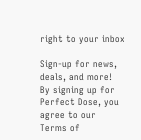right to your inbox

Sign-up for news, deals, and more!
By signing up for Perfect Dose, you agree to our Terms of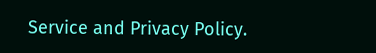Service and Privacy Policy.